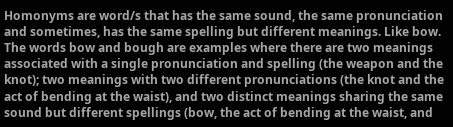Homonyms are word/s that has the same sound, the same pronunciation and sometimes, has the same spelling but different meanings. Like bow. The words bow and bough are examples where there are two meanings associated with a single pronunciation and spelling (the weapon and the knot); two meanings with two different pronunciations (the knot and the act of bending at the waist), and two distinct meanings sharing the same sound but different spellings (bow, the act of bending at the waist, and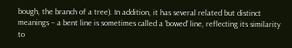bough, the branch of a tree). In addition, it has several related but distinct meanings – a bent line is sometimes called a 'bowed' line, reflecting its similarity to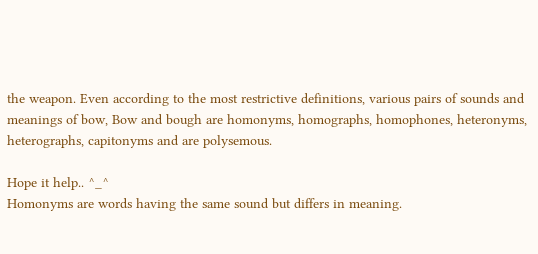the weapon. Even according to the most restrictive definitions, various pairs of sounds and meanings of bow, Bow and bough are homonyms, homographs, homophones, heteronyms, heterographs, capitonyms and are polysemous.

Hope it help.. ^_^
Homonyms are words having the same sound but differs in meaning.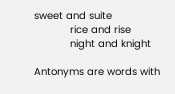sweet and suite
            rice and rise
            night and knight

Antonyms are words with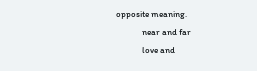opposite meaning.
             near and far
             love and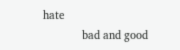hate
             bad and good